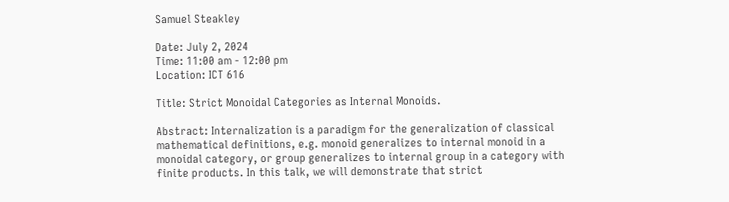Samuel Steakley

Date: July 2, 2024
Time: 11:00 am - 12:00 pm
Location: ICT 616

Title: Strict Monoidal Categories as Internal Monoids.

Abstract: Internalization is a paradigm for the generalization of classical mathematical definitions, e.g. monoid generalizes to internal monoid in a monoidal category, or group generalizes to internal group in a category with finite products. In this talk, we will demonstrate that strict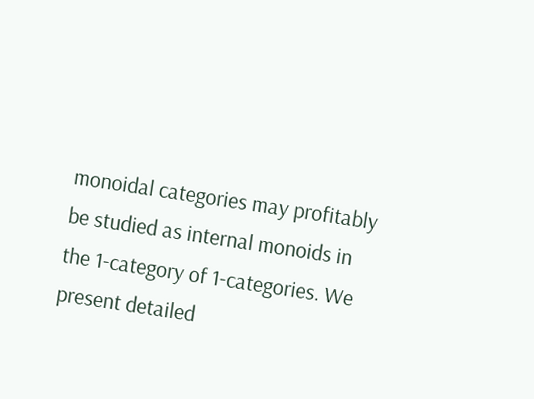monoidal categories may profitably be studied as internal monoids in the 1-category of 1-categories. We present detailed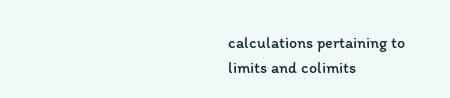calculations pertaining to limits and colimits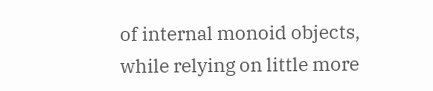of internal monoid objects, while relying on little more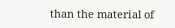than the material of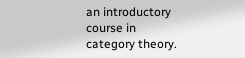an introductory course in category theory.